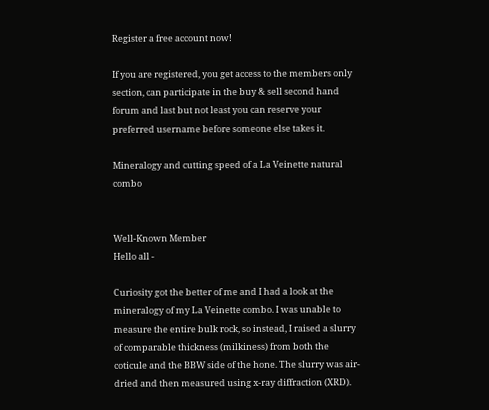Register a free account now!

If you are registered, you get access to the members only section, can participate in the buy & sell second hand forum and last but not least you can reserve your preferred username before someone else takes it.

Mineralogy and cutting speed of a La Veinette natural combo


Well-Known Member
Hello all -

Curiosity got the better of me and I had a look at the mineralogy of my La Veinette combo. I was unable to measure the entire bulk rock, so instead, I raised a slurry of comparable thickness (milkiness) from both the coticule and the BBW side of the hone. The slurry was air-dried and then measured using x-ray diffraction (XRD).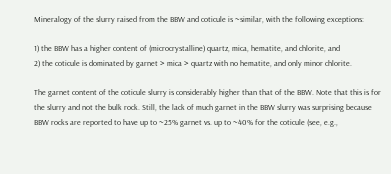Mineralogy of the slurry raised from the BBW and coticule is ~similar, with the following exceptions:

1) the BBW has a higher content of (microcrystalline) quartz, mica, hematite, and chlorite, and
2) the coticule is dominated by garnet > mica > quartz with no hematite, and only minor chlorite.

The garnet content of the coticule slurry is considerably higher than that of the BBW. Note that this is for the slurry and not the bulk rock. Still, the lack of much garnet in the BBW slurry was surprising because BBW rocks are reported to have up to ~25% garnet vs. up to ~40% for the coticule (see, e.g.,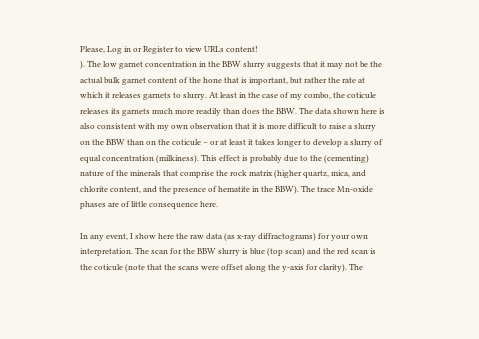Please, Log in or Register to view URLs content!
). The low garnet concentration in the BBW slurry suggests that it may not be the actual bulk garnet content of the hone that is important, but rather the rate at which it releases garnets to slurry. At least in the case of my combo, the coticule releases its garnets much more readily than does the BBW. The data shown here is also consistent with my own observation that it is more difficult to raise a slurry on the BBW than on the coticule – or at least it takes longer to develop a slurry of equal concentration (milkiness). This effect is probably due to the (cementing) nature of the minerals that comprise the rock matrix (higher quartz, mica, and chlorite content, and the presence of hematite in the BBW). The trace Mn-oxide phases are of little consequence here.

In any event, I show here the raw data (as x-ray diffractograms) for your own interpretation. The scan for the BBW slurry is blue (top scan) and the red scan is the coticule (note that the scans were offset along the y-axis for clarity). The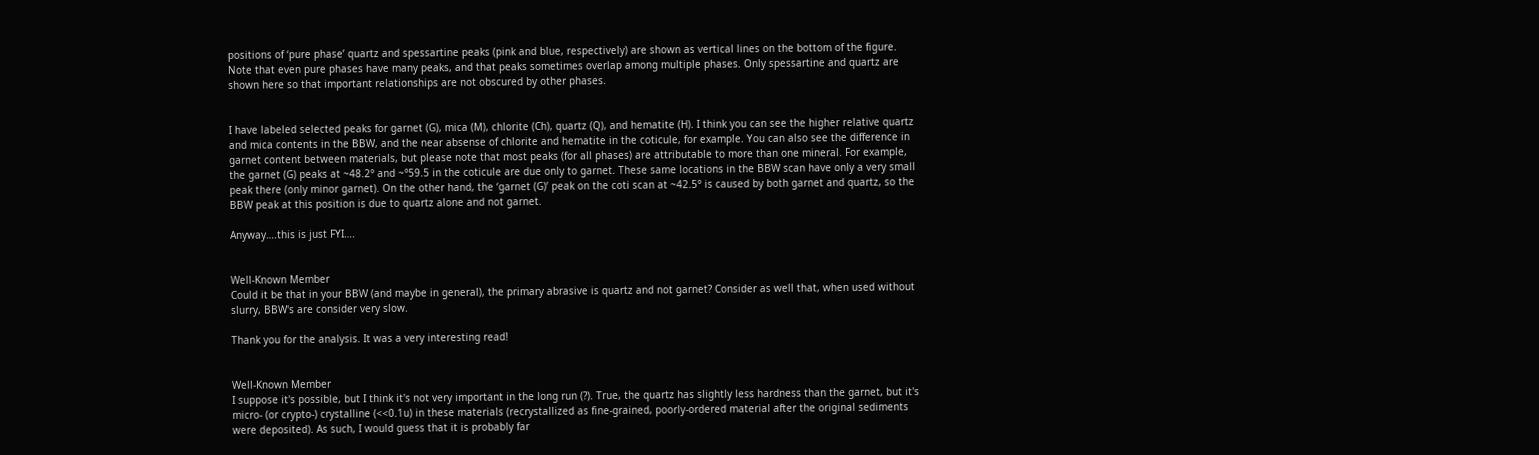positions of ‘pure phase’ quartz and spessartine peaks (pink and blue, respectively) are shown as vertical lines on the bottom of the figure. Note that even pure phases have many peaks, and that peaks sometimes overlap among multiple phases. Only spessartine and quartz are shown here so that important relationships are not obscured by other phases.


I have labeled selected peaks for garnet (G), mica (M), chlorite (Ch), quartz (Q), and hematite (H). I think you can see the higher relative quartz and mica contents in the BBW, and the near absense of chlorite and hematite in the coticule, for example. You can also see the difference in garnet content between materials, but please note that most peaks (for all phases) are attributable to more than one mineral. For example, the garnet (G) peaks at ~48.2° and ~°59.5 in the coticule are due only to garnet. These same locations in the BBW scan have only a very small peak there (only minor garnet). On the other hand, the ‘garnet (G)’ peak on the coti scan at ~42.5° is caused by both garnet and quartz, so the BBW peak at this position is due to quartz alone and not garnet.

Anyway….this is just FYI….


Well-Known Member
Could it be that in your BBW (and maybe in general), the primary abrasive is quartz and not garnet? Consider as well that, when used without slurry, BBW's are consider very slow.

Thank you for the analysis. It was a very interesting read!


Well-Known Member
I suppose it's possible, but I think it's not very important in the long run (?). True, the quartz has slightly less hardness than the garnet, but it's micro- (or crypto-) crystalline (<<0.1u) in these materials (recrystallized as fine-grained, poorly-ordered material after the original sediments were deposited). As such, I would guess that it is probably far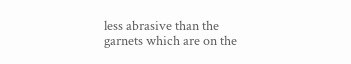less abrasive than the garnets which are on the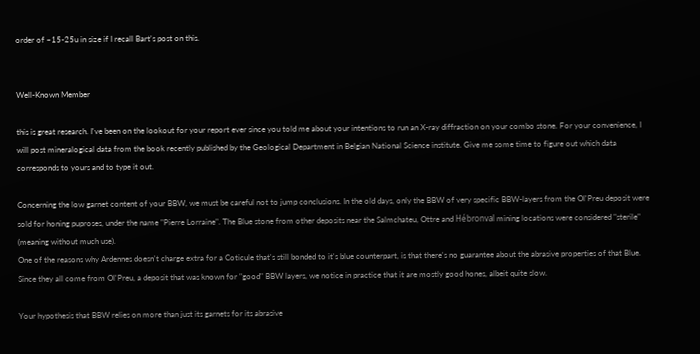order of ~15-25u in size if I recall Bart's post on this.


Well-Known Member

this is great research. I've been on the lookout for your report ever since you told me about your intentions to run an X-ray diffraction on your combo stone. For your convenience, I will post mineralogical data from the book recently published by the Geological Department in Belgian National Science institute. Give me some time to figure out which data corresponds to yours and to type it out.

Concerning the low garnet content of your BBW, we must be careful not to jump conclusions. In the old days, only the BBW of very specific BBW-layers from the Ol'Preu deposit were sold for honing puproses, under the name "Pierre Lorraine". The Blue stone from other deposits near the Salmchateu, Ottre and Hébronval mining locations were considered "sterile" (meaning without much use).
One of the reasons why Ardennes doesn't charge extra for a Coticule that's still bonded to it's blue counterpart, is that there's no guarantee about the abrasive properties of that Blue. Since they all come from Ol'Preu, a deposit that was known for "good" BBW layers, we notice in practice that it are mostly good hones, albeit quite slow.

Your hypothesis that BBW relies on more than just its garnets for its abrasive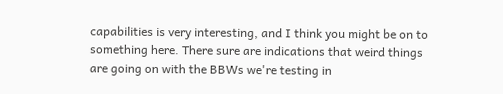capabilities is very interesting, and I think you might be on to something here. There sure are indications that weird things are going on with the BBWs we're testing in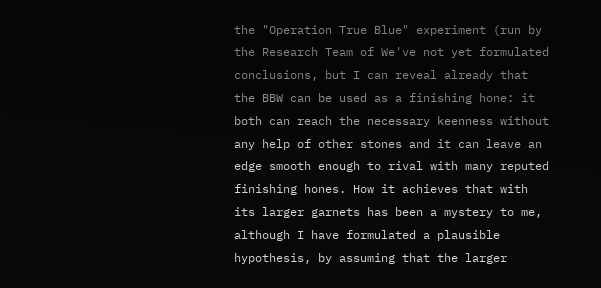the "Operation True Blue" experiment (run by the Research Team of We've not yet formulated conclusions, but I can reveal already that the BBW can be used as a finishing hone: it both can reach the necessary keenness without any help of other stones and it can leave an edge smooth enough to rival with many reputed finishing hones. How it achieves that with its larger garnets has been a mystery to me, although I have formulated a plausible hypothesis, by assuming that the larger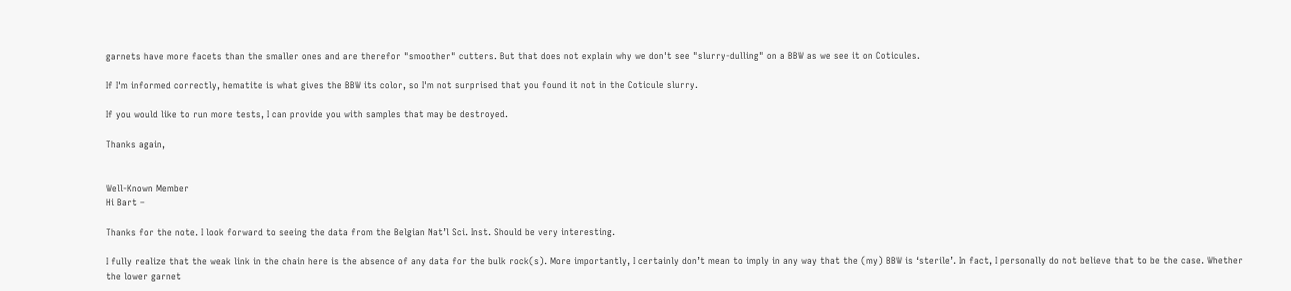garnets have more facets than the smaller ones and are therefor "smoother" cutters. But that does not explain why we don't see "slurry-dulling" on a BBW as we see it on Coticules.

If I'm informed correctly, hematite is what gives the BBW its color, so I'm not surprised that you found it not in the Coticule slurry.

If you would like to run more tests, I can provide you with samples that may be destroyed.

Thanks again,


Well-Known Member
Hi Bart –

Thanks for the note. I look forward to seeing the data from the Belgian Nat’l Sci. Inst. Should be very interesting.

I fully realize that the weak link in the chain here is the absence of any data for the bulk rock(s). More importantly, I certainly don’t mean to imply in any way that the (my) BBW is ‘sterile’. In fact, I personally do not believe that to be the case. Whether the lower garnet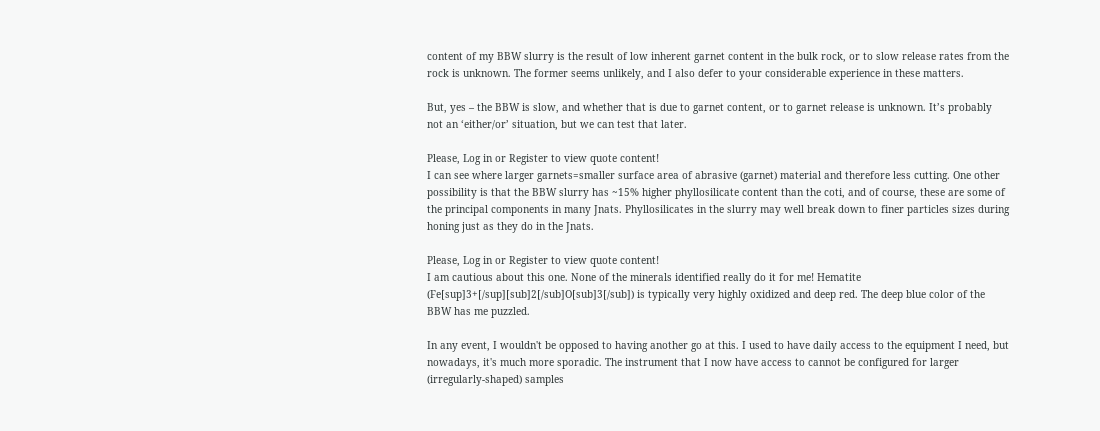content of my BBW slurry is the result of low inherent garnet content in the bulk rock, or to slow release rates from the rock is unknown. The former seems unlikely, and I also defer to your considerable experience in these matters.

But, yes – the BBW is slow, and whether that is due to garnet content, or to garnet release is unknown. It’s probably not an ‘either/or’ situation, but we can test that later.

Please, Log in or Register to view quote content!
I can see where larger garnets=smaller surface area of abrasive (garnet) material and therefore less cutting. One other possibility is that the BBW slurry has ~15% higher phyllosilicate content than the coti, and of course, these are some of the principal components in many Jnats. Phyllosilicates in the slurry may well break down to finer particles sizes during honing just as they do in the Jnats.

Please, Log in or Register to view quote content!
I am cautious about this one. None of the minerals identified really do it for me! Hematite (Fe[sup]3+[/sup][sub]2[/sub]O[sub]3[/sub]) is typically very highly oxidized and deep red. The deep blue color of the BBW has me puzzled.

In any event, I wouldn't be opposed to having another go at this. I used to have daily access to the equipment I need, but nowadays, it's much more sporadic. The instrument that I now have access to cannot be configured for larger (irregularly-shaped) samples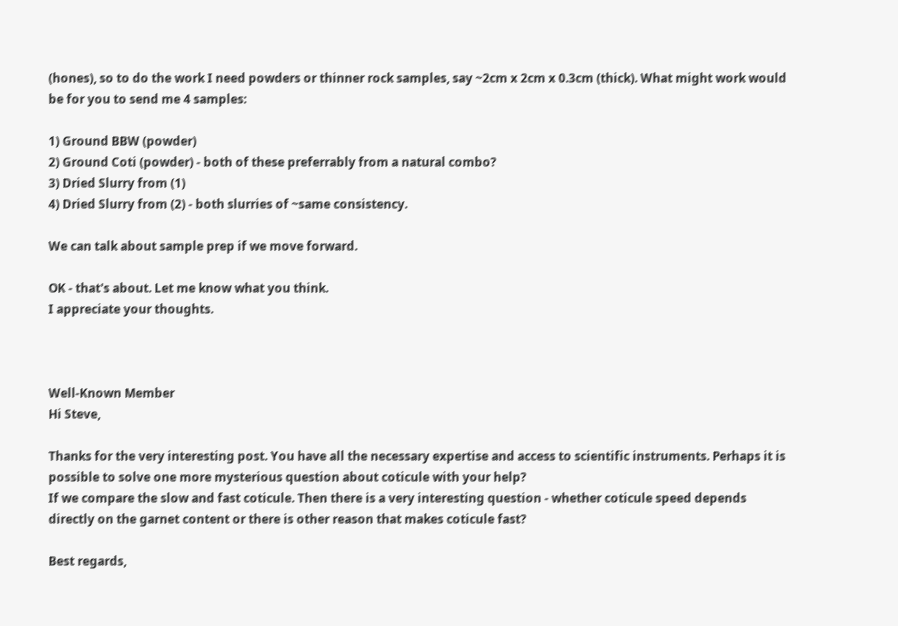(hones), so to do the work I need powders or thinner rock samples, say ~2cm x 2cm x 0.3cm (thick). What might work would be for you to send me 4 samples:

1) Ground BBW (powder)
2) Ground Coti (powder) - both of these preferrably from a natural combo?
3) Dried Slurry from (1)
4) Dried Slurry from (2) - both slurries of ~same consistency.

We can talk about sample prep if we move forward.

OK - that's about. Let me know what you think.
I appreciate your thoughts.



Well-Known Member
Hi Steve,

Thanks for the very interesting post. You have all the necessary expertise and access to scientific instruments. Perhaps it is possible to solve one more mysterious question about coticule with your help?
If we compare the slow and fast coticule. Then there is a very interesting question - whether coticule speed depends directly on the garnet content or there is other reason that makes coticule fast?

Best regards,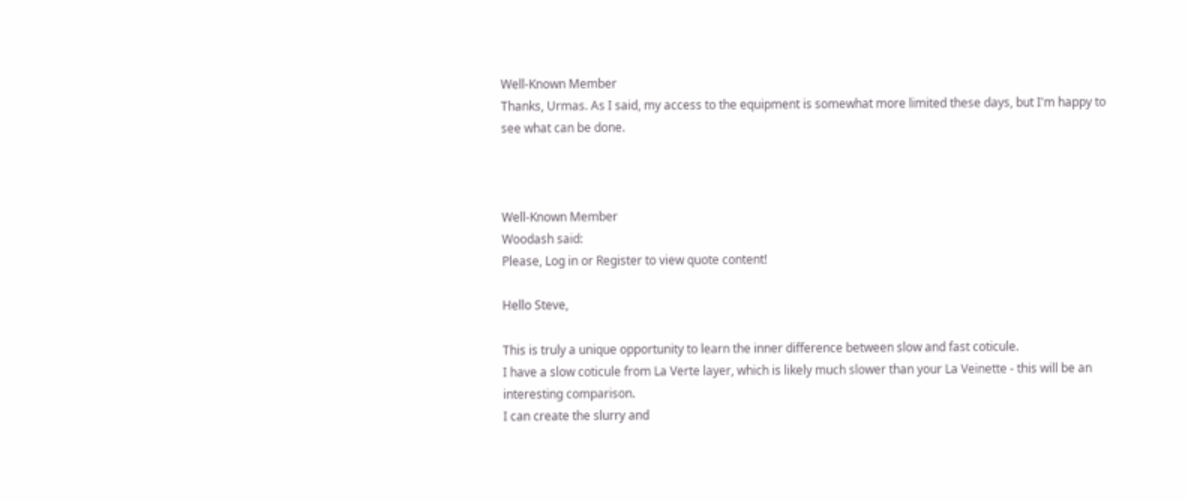Well-Known Member
Thanks, Urmas. As I said, my access to the equipment is somewhat more limited these days, but I'm happy to see what can be done.



Well-Known Member
Woodash said:
Please, Log in or Register to view quote content!

Hello Steve,

This is truly a unique opportunity to learn the inner difference between slow and fast coticule.
I have a slow coticule from La Verte layer, which is likely much slower than your La Veinette - this will be an interesting comparison.
I can create the slurry and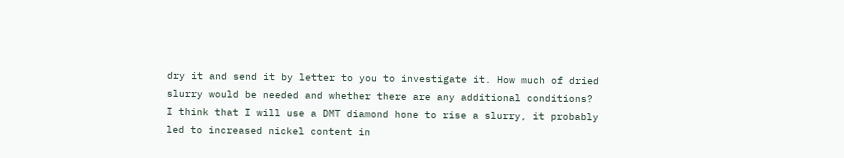dry it and send it by letter to you to investigate it. How much of dried slurry would be needed and whether there are any additional conditions? I think that I will use a DMT diamond hone to rise a slurry, it probably led to increased nickel content in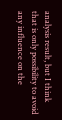analysis result, but I think that is only possibility to avoid any influence on the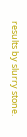results by slurry stone.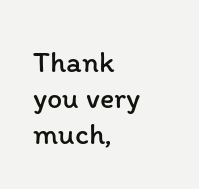Thank you very much,